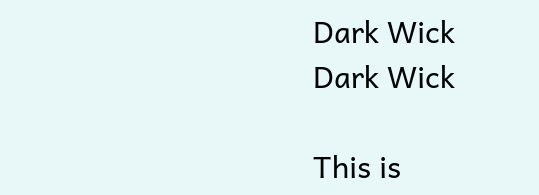Dark Wick
Dark Wick

This is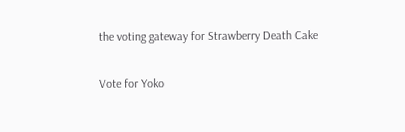the voting gateway for Strawberry Death Cake

Vote for Yoko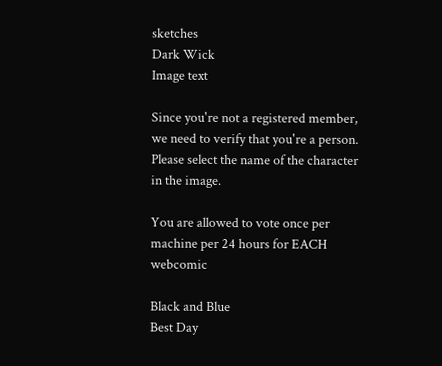sketches
Dark Wick
Image text

Since you're not a registered member, we need to verify that you're a person. Please select the name of the character in the image.

You are allowed to vote once per machine per 24 hours for EACH webcomic

Black and Blue
Best Day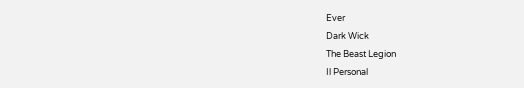Ever
Dark Wick
The Beast Legion
Il Personal